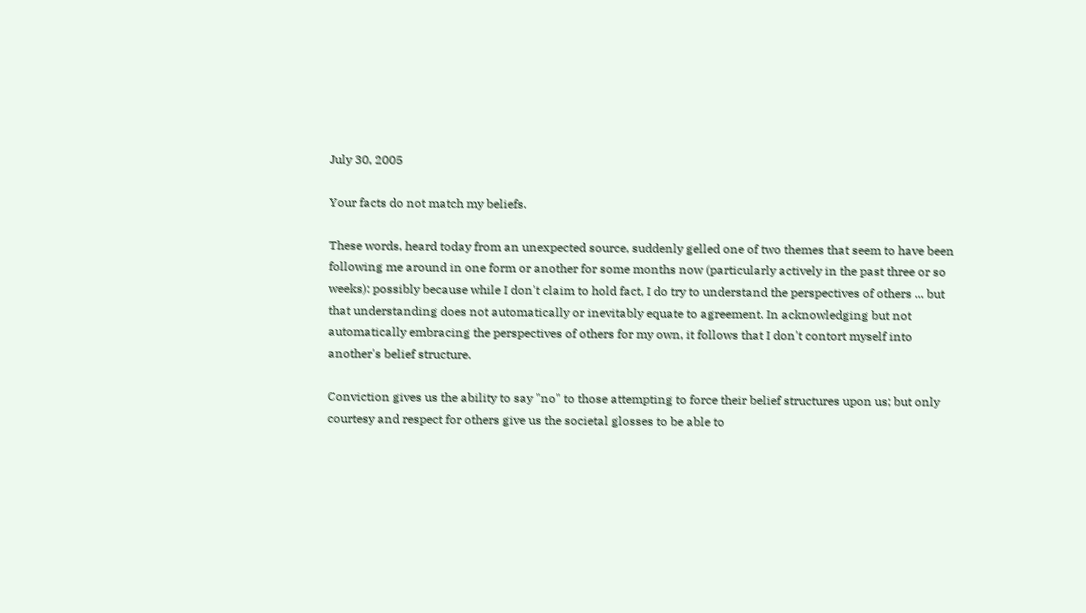July 30, 2005

Your facts do not match my beliefs.

These words, heard today from an unexpected source, suddenly gelled one of two themes that seem to have been following me around in one form or another for some months now (particularly actively in the past three or so weeks): possibly because while I don't claim to hold fact, I do try to understand the perspectives of others ... but that understanding does not automatically or inevitably equate to agreement. In acknowledging but not automatically embracing the perspectives of others for my own, it follows that I don't contort myself into another's belief structure.

Conviction gives us the ability to say "no" to those attempting to force their belief structures upon us; but only courtesy and respect for others give us the societal glosses to be able to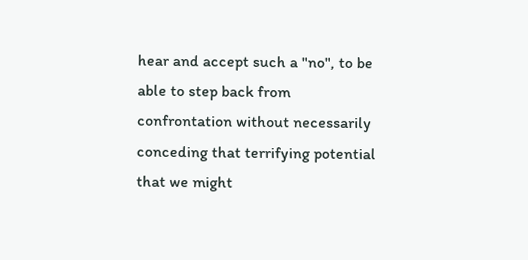hear and accept such a "no", to be able to step back from confrontation without necessarily conceding that terrifying potential that we might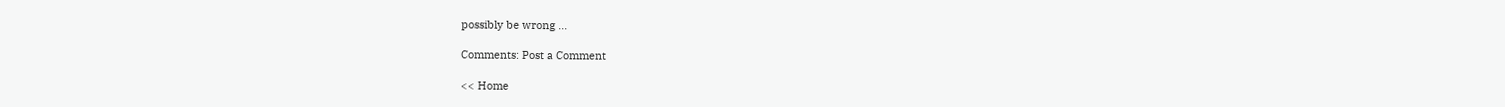possibly be wrong ...

Comments: Post a Comment

<< Home